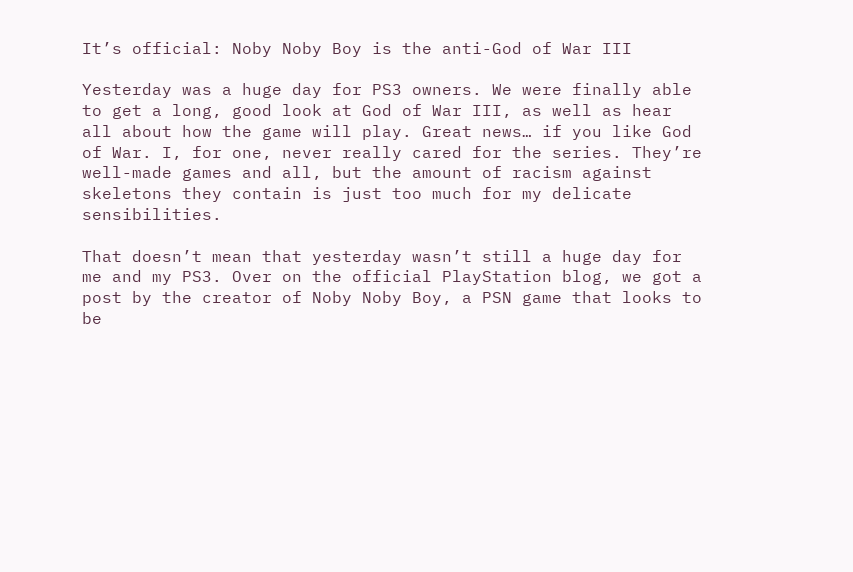It’s official: Noby Noby Boy is the anti-God of War III

Yesterday was a huge day for PS3 owners. We were finally able to get a long, good look at God of War III, as well as hear all about how the game will play. Great news… if you like God of War. I, for one, never really cared for the series. They’re well-made games and all, but the amount of racism against skeletons they contain is just too much for my delicate sensibilities.

That doesn’t mean that yesterday wasn’t still a huge day for me and my PS3. Over on the official PlayStation blog, we got a post by the creator of Noby Noby Boy, a PSN game that looks to be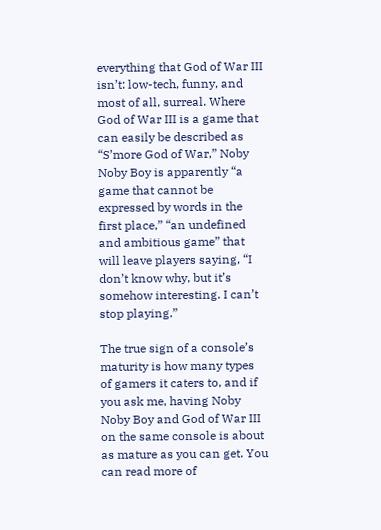everything that God of War III isn’t: low-tech, funny, and most of all, surreal. Where God of War III is a game that can easily be described as “S’more God of War,” Noby Noby Boy is apparently “a game that cannot be expressed by words in the first place,” “an undefined and ambitious game” that will leave players saying, “I don’t know why, but it’s somehow interesting. I can’t stop playing.”

The true sign of a console’s maturity is how many types of gamers it caters to, and if you ask me, having Noby Noby Boy and God of War III on the same console is about as mature as you can get. You can read more of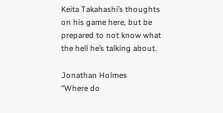Keita Takahashi’s thoughts on his game here, but be prepared to not know what the hell he’s talking about.

Jonathan Holmes
"Where do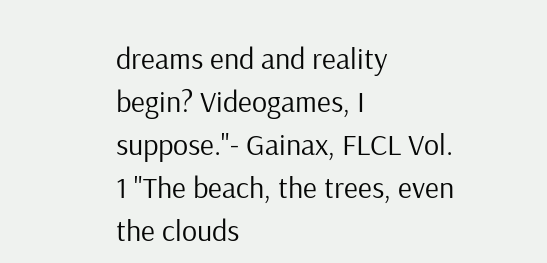dreams end and reality begin? Videogames, I suppose."- Gainax, FLCL Vol. 1 "The beach, the trees, even the clouds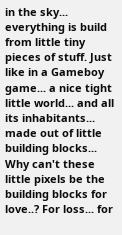in the sky... everything is build from little tiny pieces of stuff. Just like in a Gameboy game... a nice tight little world... and all its inhabitants... made out of little building blocks... Why can't these little pixels be the building blocks for love..? For loss... for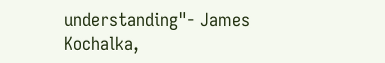understanding"- James Kochalka,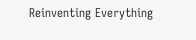Reinventing Everything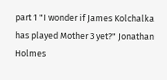part 1 "I wonder if James Kolchalka has played Mother 3 yet?" Jonathan Holmes